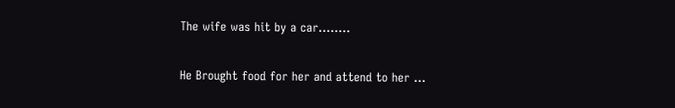The wife was hit by a car........

He Brought food for her and attend to her ...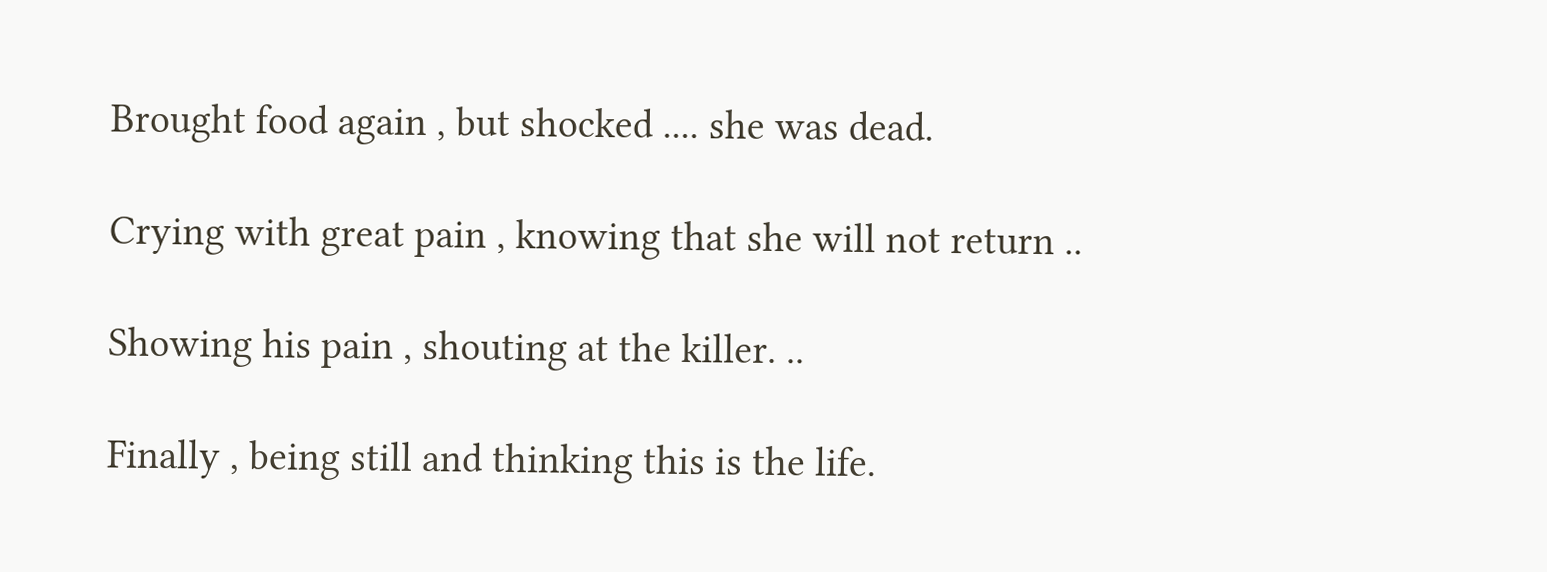Brought food again , but shocked .... she was dead.

Crying with great pain , knowing that she will not return ..

Showing his pain , shouting at the killer. ..

Finally , being still and thinking this is the life.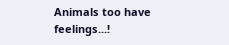Animals too have feelings...!